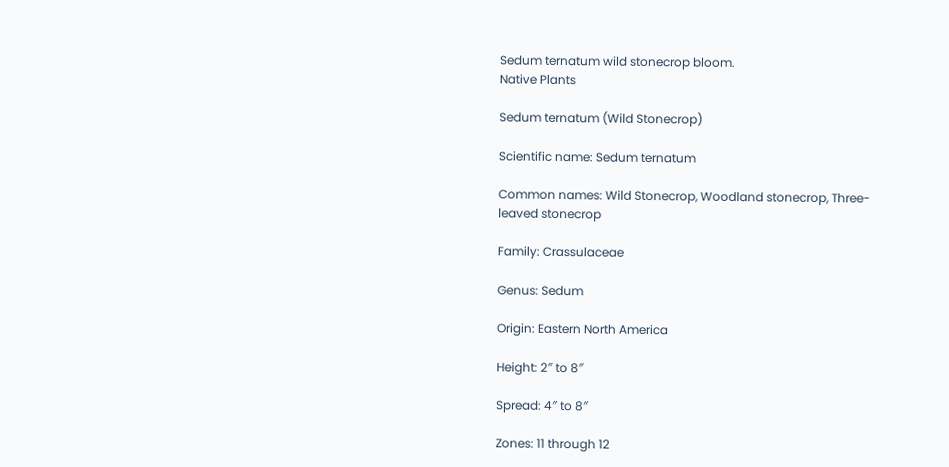Sedum ternatum wild stonecrop bloom.
Native Plants

Sedum ternatum (Wild Stonecrop)

Scientific name: Sedum ternatum

Common names: Wild Stonecrop, Woodland stonecrop, Three-leaved stonecrop

Family: Crassulaceae

Genus: Sedum

Origin: Eastern North America

Height: 2″ to 8″

Spread: 4″ to 8″

Zones: 11 through 12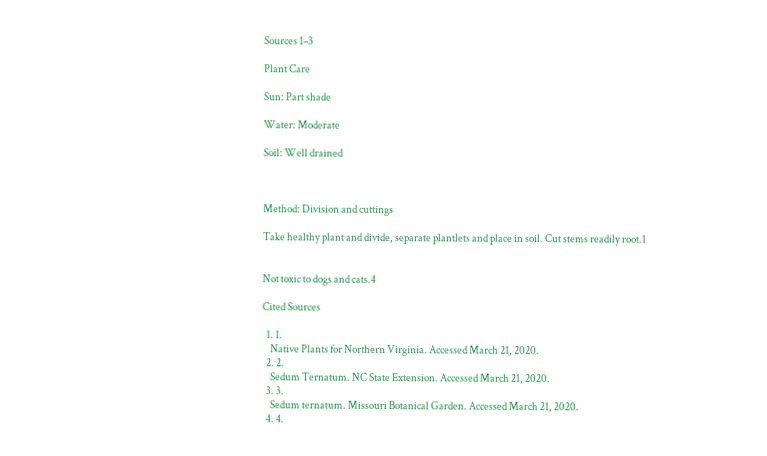Sources 1–3

Plant Care

Sun: Part shade

Water: Moderate

Soil: Well drained



Method: Division and cuttings

Take healthy plant and divide, separate plantlets and place in soil. Cut stems readily root.1


Not toxic to dogs and cats.4

Cited Sources

  1. 1.
    Native Plants for Northern Virginia. Accessed March 21, 2020.
  2. 2.
    Sedum Ternatum. NC State Extension. Accessed March 21, 2020.
  3. 3.
    Sedum ternatum. Missouri Botanical Garden. Accessed March 21, 2020.
  4. 4.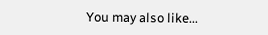You may also like...